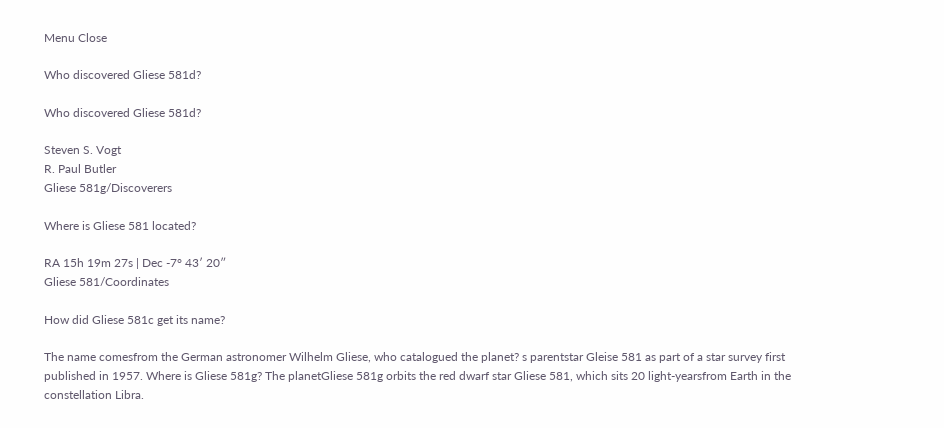Menu Close

Who discovered Gliese 581d?

Who discovered Gliese 581d?

Steven S. Vogt
R. Paul Butler
Gliese 581g/Discoverers

Where is Gliese 581 located?

RA 15h 19m 27s | Dec -7° 43′ 20″
Gliese 581/Coordinates

How did Gliese 581c get its name?

The name comesfrom the German astronomer Wilhelm Gliese, who catalogued the planet? s parentstar Gleise 581 as part of a star survey first published in 1957. Where is Gliese 581g? The planetGliese 581g orbits the red dwarf star Gliese 581, which sits 20 light-yearsfrom Earth in the constellation Libra.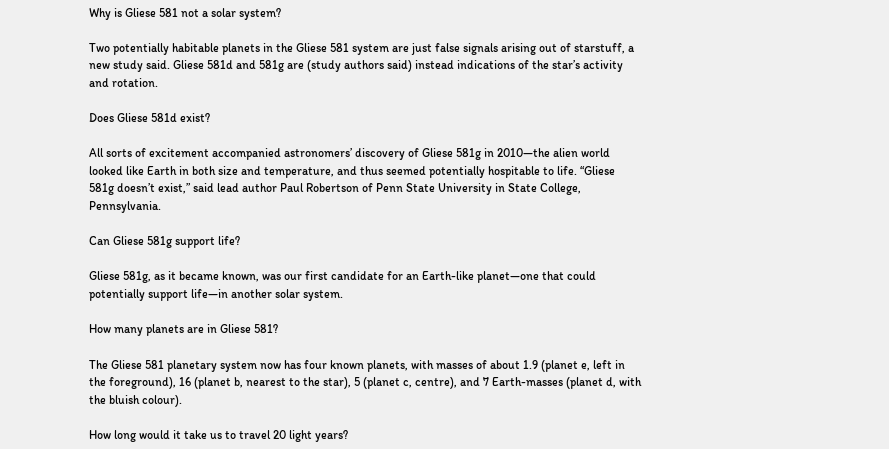Why is Gliese 581 not a solar system?

Two potentially habitable planets in the Gliese 581 system are just false signals arising out of starstuff, a new study said. Gliese 581d and 581g are (study authors said) instead indications of the star’s activity and rotation.

Does Gliese 581d exist?

All sorts of excitement accompanied astronomers’ discovery of Gliese 581g in 2010—the alien world looked like Earth in both size and temperature, and thus seemed potentially hospitable to life. “Gliese 581g doesn’t exist,” said lead author Paul Robertson of Penn State University in State College, Pennsylvania.

Can Gliese 581g support life?

Gliese 581g, as it became known, was our first candidate for an Earth-like planet—one that could potentially support life—in another solar system.

How many planets are in Gliese 581?

The Gliese 581 planetary system now has four known planets, with masses of about 1.9 (planet e, left in the foreground), 16 (planet b, nearest to the star), 5 (planet c, centre), and 7 Earth-masses (planet d, with the bluish colour).

How long would it take us to travel 20 light years?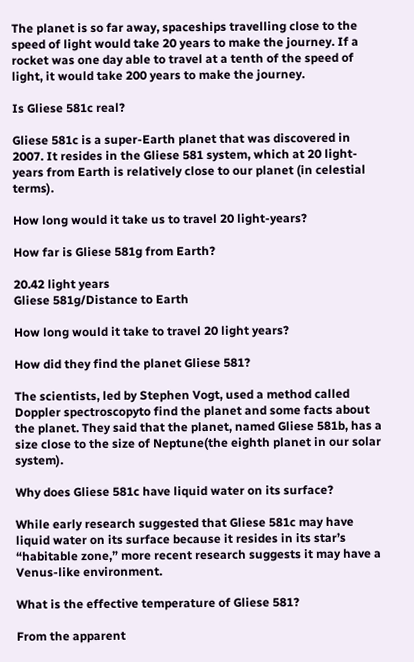The planet is so far away, spaceships travelling close to the speed of light would take 20 years to make the journey. If a rocket was one day able to travel at a tenth of the speed of light, it would take 200 years to make the journey.

Is Gliese 581c real?

Gliese 581c is a super-Earth planet that was discovered in 2007. It resides in the Gliese 581 system, which at 20 light-years from Earth is relatively close to our planet (in celestial terms).

How long would it take us to travel 20 light-years?

How far is Gliese 581g from Earth?

20.42 light years
Gliese 581g/Distance to Earth

How long would it take to travel 20 light years?

How did they find the planet Gliese 581?

The scientists, led by Stephen Vogt, used a method called Doppler spectroscopyto find the planet and some facts about the planet. They said that the planet, named Gliese 581b, has a size close to the size of Neptune(the eighth planet in our solar system).

Why does Gliese 581c have liquid water on its surface?

While early research suggested that Gliese 581c may have liquid water on its surface because it resides in its star’s “habitable zone,” more recent research suggests it may have a Venus-like environment.

What is the effective temperature of Gliese 581?

From the apparent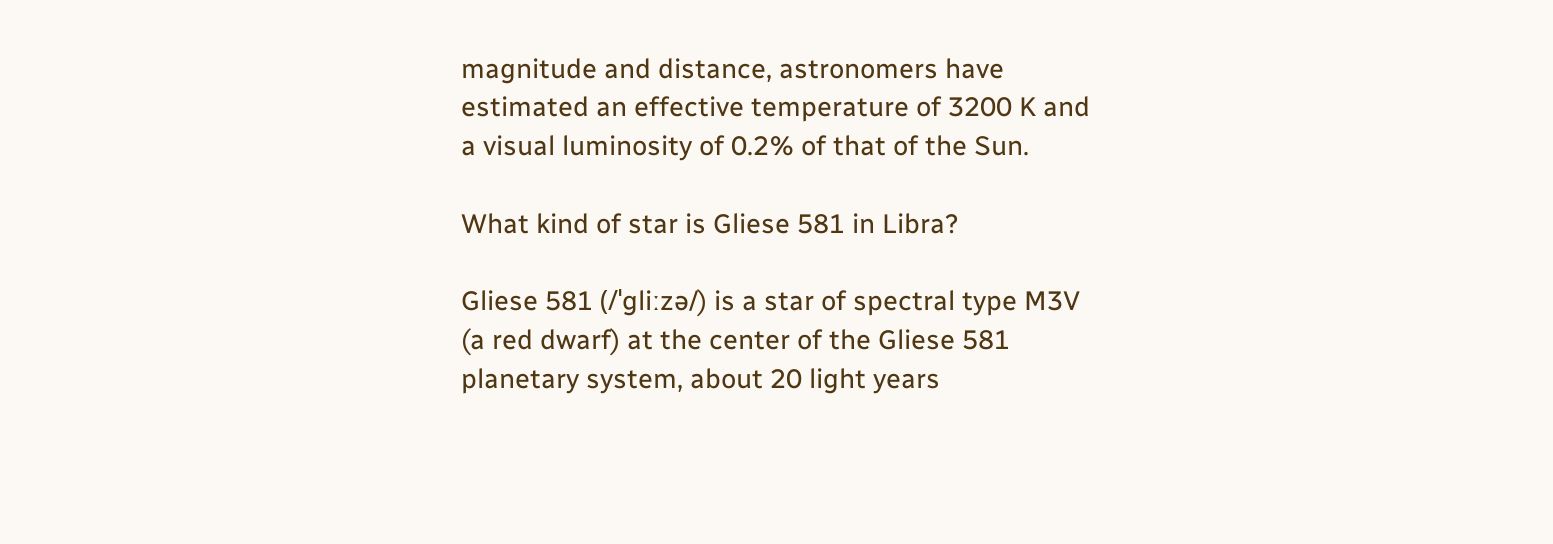magnitude and distance, astronomers have estimated an effective temperature of 3200 K and a visual luminosity of 0.2% of that of the Sun.

What kind of star is Gliese 581 in Libra?

Gliese 581 (/ˈɡliːzə/) is a star of spectral type M3V (a red dwarf) at the center of the Gliese 581 planetary system, about 20 light years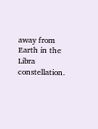away from Earth in the Libra constellation.